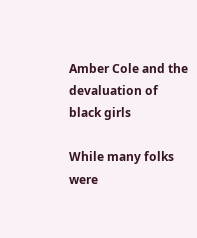Amber Cole and the devaluation of black girls

While many folks were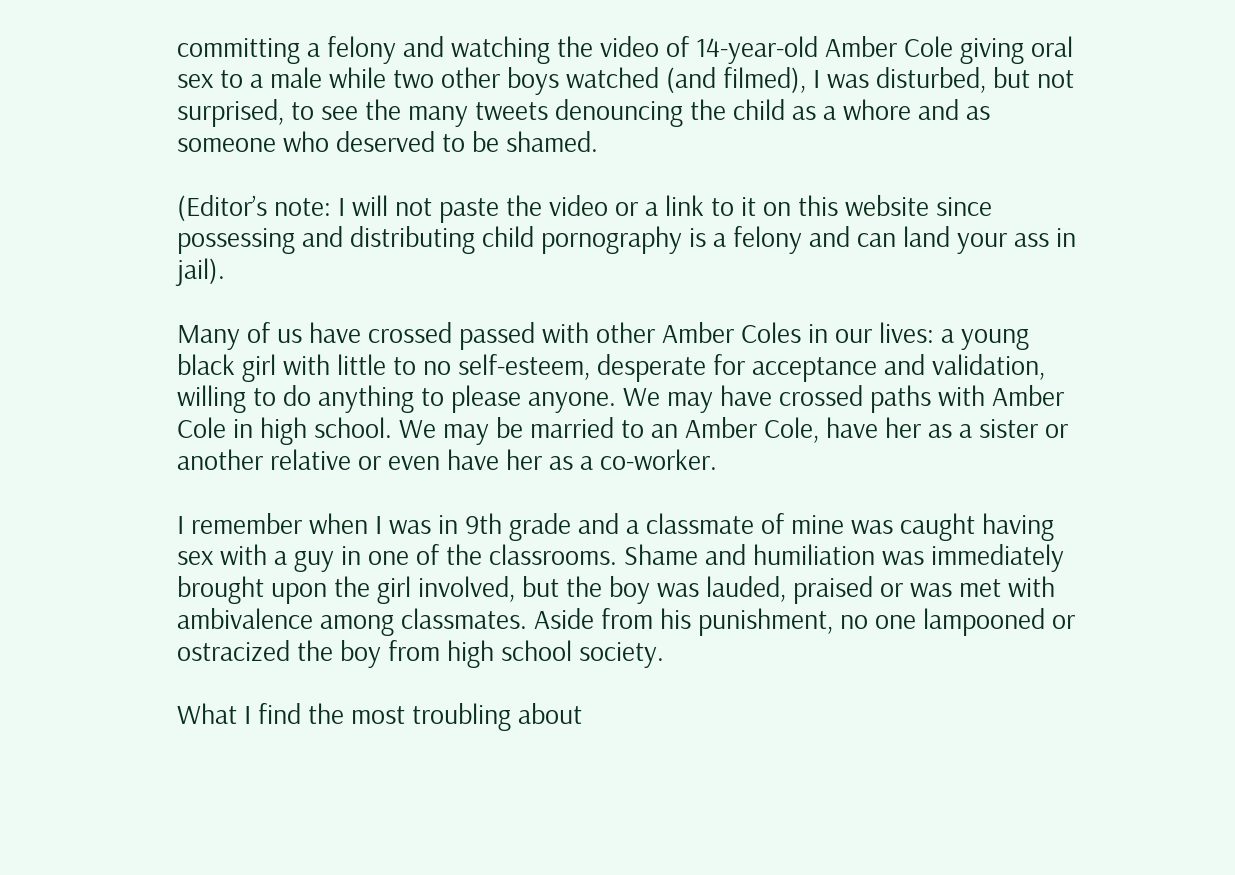committing a felony and watching the video of 14-year-old Amber Cole giving oral sex to a male while two other boys watched (and filmed), I was disturbed, but not surprised, to see the many tweets denouncing the child as a whore and as someone who deserved to be shamed.

(Editor’s note: I will not paste the video or a link to it on this website since possessing and distributing child pornography is a felony and can land your ass in jail).

Many of us have crossed passed with other Amber Coles in our lives: a young black girl with little to no self-esteem, desperate for acceptance and validation, willing to do anything to please anyone. We may have crossed paths with Amber Cole in high school. We may be married to an Amber Cole, have her as a sister or another relative or even have her as a co-worker.

I remember when I was in 9th grade and a classmate of mine was caught having sex with a guy in one of the classrooms. Shame and humiliation was immediately brought upon the girl involved, but the boy was lauded, praised or was met with ambivalence among classmates. Aside from his punishment, no one lampooned or ostracized the boy from high school society.

What I find the most troubling about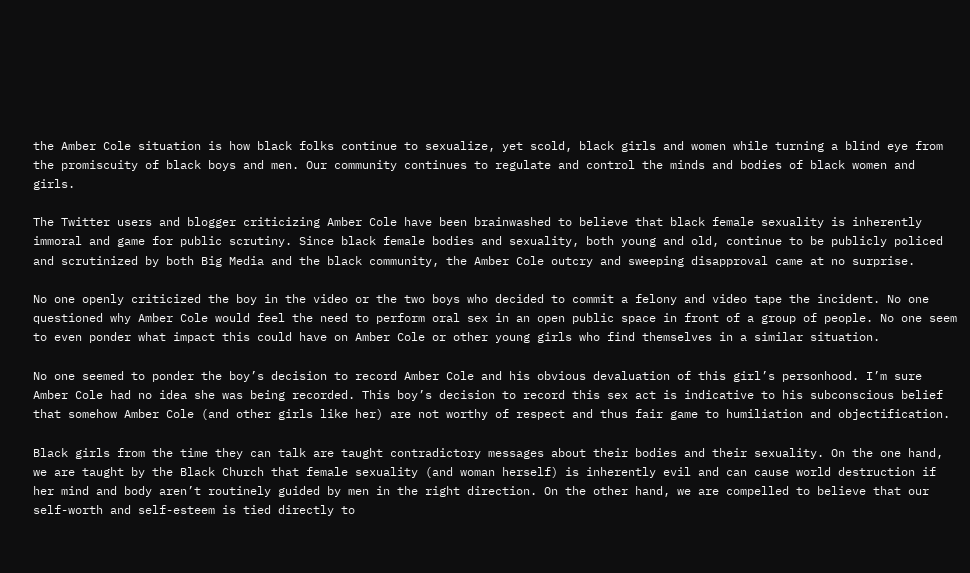the Amber Cole situation is how black folks continue to sexualize, yet scold, black girls and women while turning a blind eye from the promiscuity of black boys and men. Our community continues to regulate and control the minds and bodies of black women and girls.

The Twitter users and blogger criticizing Amber Cole have been brainwashed to believe that black female sexuality is inherently immoral and game for public scrutiny. Since black female bodies and sexuality, both young and old, continue to be publicly policed and scrutinized by both Big Media and the black community, the Amber Cole outcry and sweeping disapproval came at no surprise.

No one openly criticized the boy in the video or the two boys who decided to commit a felony and video tape the incident. No one questioned why Amber Cole would feel the need to perform oral sex in an open public space in front of a group of people. No one seem to even ponder what impact this could have on Amber Cole or other young girls who find themselves in a similar situation.

No one seemed to ponder the boy’s decision to record Amber Cole and his obvious devaluation of this girl’s personhood. I’m sure Amber Cole had no idea she was being recorded. This boy’s decision to record this sex act is indicative to his subconscious belief that somehow Amber Cole (and other girls like her) are not worthy of respect and thus fair game to humiliation and objectification.

Black girls from the time they can talk are taught contradictory messages about their bodies and their sexuality. On the one hand, we are taught by the Black Church that female sexuality (and woman herself) is inherently evil and can cause world destruction if her mind and body aren’t routinely guided by men in the right direction. On the other hand, we are compelled to believe that our self-worth and self-esteem is tied directly to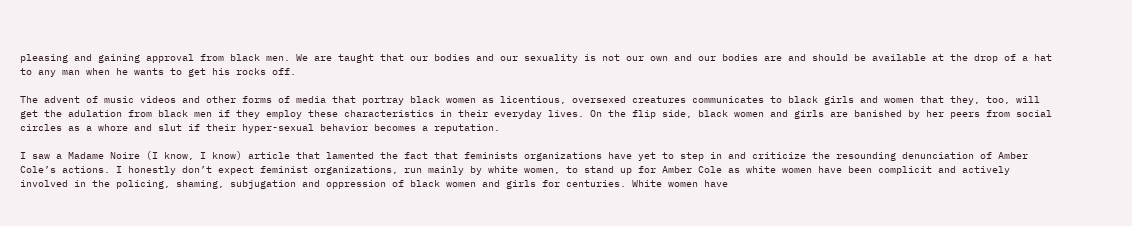pleasing and gaining approval from black men. We are taught that our bodies and our sexuality is not our own and our bodies are and should be available at the drop of a hat to any man when he wants to get his rocks off.

The advent of music videos and other forms of media that portray black women as licentious, oversexed creatures communicates to black girls and women that they, too, will get the adulation from black men if they employ these characteristics in their everyday lives. On the flip side, black women and girls are banished by her peers from social circles as a whore and slut if their hyper-sexual behavior becomes a reputation.

I saw a Madame Noire (I know, I know) article that lamented the fact that feminists organizations have yet to step in and criticize the resounding denunciation of Amber Cole’s actions. I honestly don’t expect feminist organizations, run mainly by white women, to stand up for Amber Cole as white women have been complicit and actively involved in the policing, shaming, subjugation and oppression of black women and girls for centuries. White women have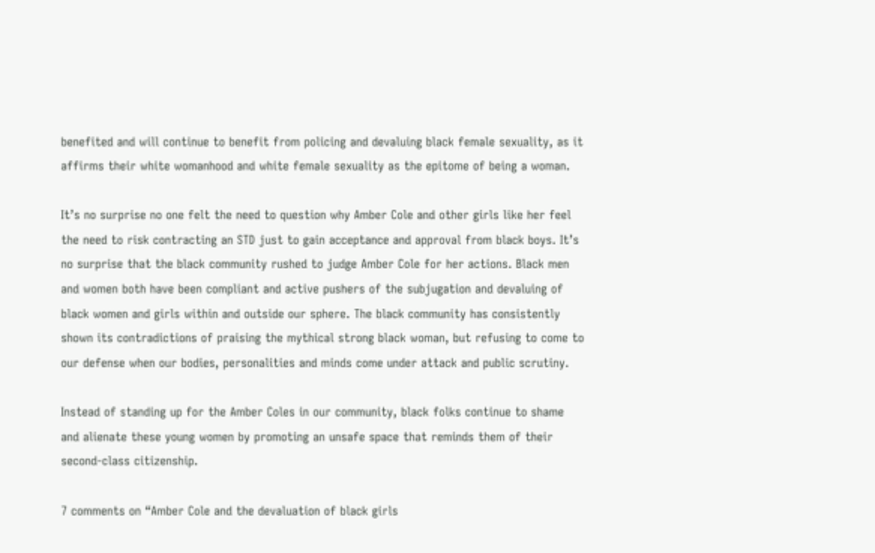benefited and will continue to benefit from policing and devaluing black female sexuality, as it affirms their white womanhood and white female sexuality as the epitome of being a woman.

It’s no surprise no one felt the need to question why Amber Cole and other girls like her feel the need to risk contracting an STD just to gain acceptance and approval from black boys. It’s no surprise that the black community rushed to judge Amber Cole for her actions. Black men and women both have been compliant and active pushers of the subjugation and devaluing of black women and girls within and outside our sphere. The black community has consistently shown its contradictions of praising the mythical strong black woman, but refusing to come to our defense when our bodies, personalities and minds come under attack and public scrutiny.

Instead of standing up for the Amber Coles in our community, black folks continue to shame and alienate these young women by promoting an unsafe space that reminds them of their second-class citizenship.

7 comments on “Amber Cole and the devaluation of black girls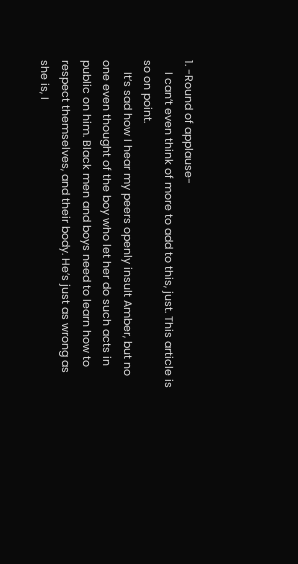1. -Round of applause-
    I can’t even think of more to add to this, just. This article is so on point.
    It’s sad how I hear my peers openly insult Amber, but no one even thought of the boy who let her do such acts in public on him. Black men and boys need to learn how to respect themselves, and their body. He’s just as wrong as she is, I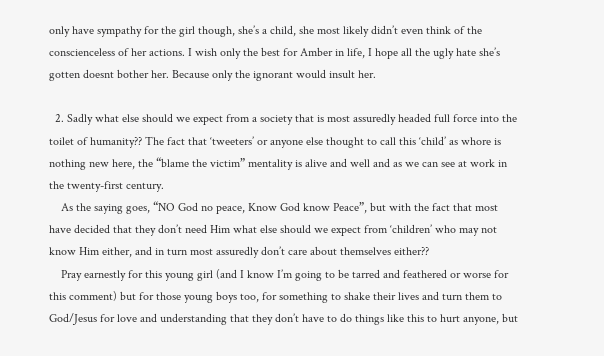only have sympathy for the girl though, she’s a child, she most likely didn’t even think of the conscienceless of her actions. I wish only the best for Amber in life, I hope all the ugly hate she’s gotten doesnt bother her. Because only the ignorant would insult her.

  2. Sadly what else should we expect from a society that is most assuredly headed full force into the toilet of humanity?? The fact that ‘tweeters’ or anyone else thought to call this ‘child’ as whore is nothing new here, the “blame the victim” mentality is alive and well and as we can see at work in the twenty-first century.
    As the saying goes, “NO God no peace, Know God know Peace”, but with the fact that most have decided that they don’t need Him what else should we expect from ‘children’ who may not know Him either, and in turn most assuredly don’t care about themselves either??
    Pray earnestly for this young girl (and I know I’m going to be tarred and feathered or worse for this comment) but for those young boys too, for something to shake their lives and turn them to God/Jesus for love and understanding that they don’t have to do things like this to hurt anyone, but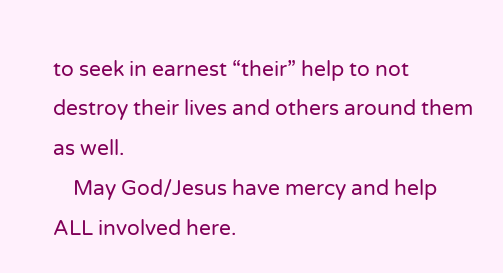to seek in earnest “their” help to not destroy their lives and others around them as well.
    May God/Jesus have mercy and help ALL involved here.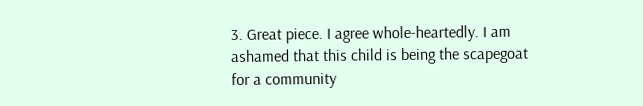3. Great piece. I agree whole-heartedly. I am ashamed that this child is being the scapegoat for a community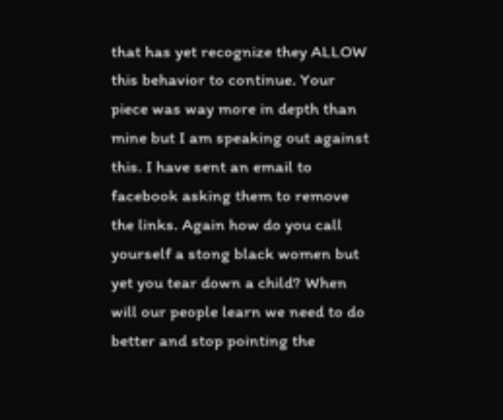that has yet recognize they ALLOW this behavior to continue. Your piece was way more in depth than mine but I am speaking out against this. I have sent an email to facebook asking them to remove the links. Again how do you call yourself a stong black women but yet you tear down a child? When will our people learn we need to do better and stop pointing the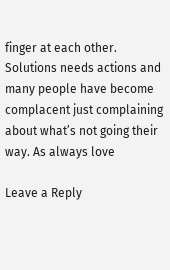finger at each other. Solutions needs actions and many people have become complacent just complaining about what’s not going their way. As always love

Leave a Reply